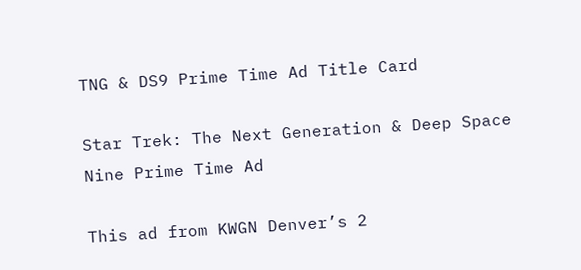TNG & DS9 Prime Time Ad Title Card

Star Trek: The Next Generation & Deep Space Nine Prime Time Ad

This ad from KWGN Denver’s 2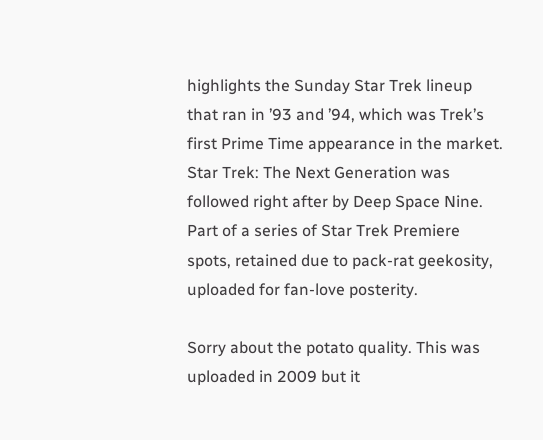highlights the Sunday Star Trek lineup that ran in ’93 and ’94, which was Trek’s first Prime Time appearance in the market. Star Trek: The Next Generation was followed right after by Deep Space Nine. Part of a series of Star Trek Premiere spots, retained due to pack-rat geekosity, uploaded for fan-love posterity.

Sorry about the potato quality. This was uploaded in 2009 but it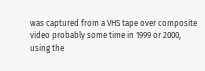was captured from a VHS tape over composite video probably some time in 1999 or 2000, using the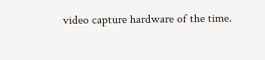video capture hardware of the time.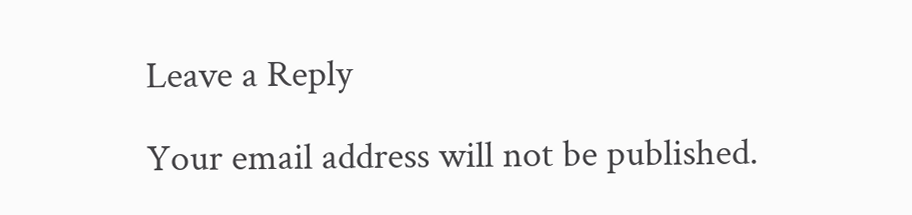Leave a Reply

Your email address will not be published.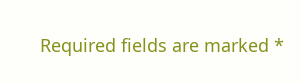Required fields are marked *